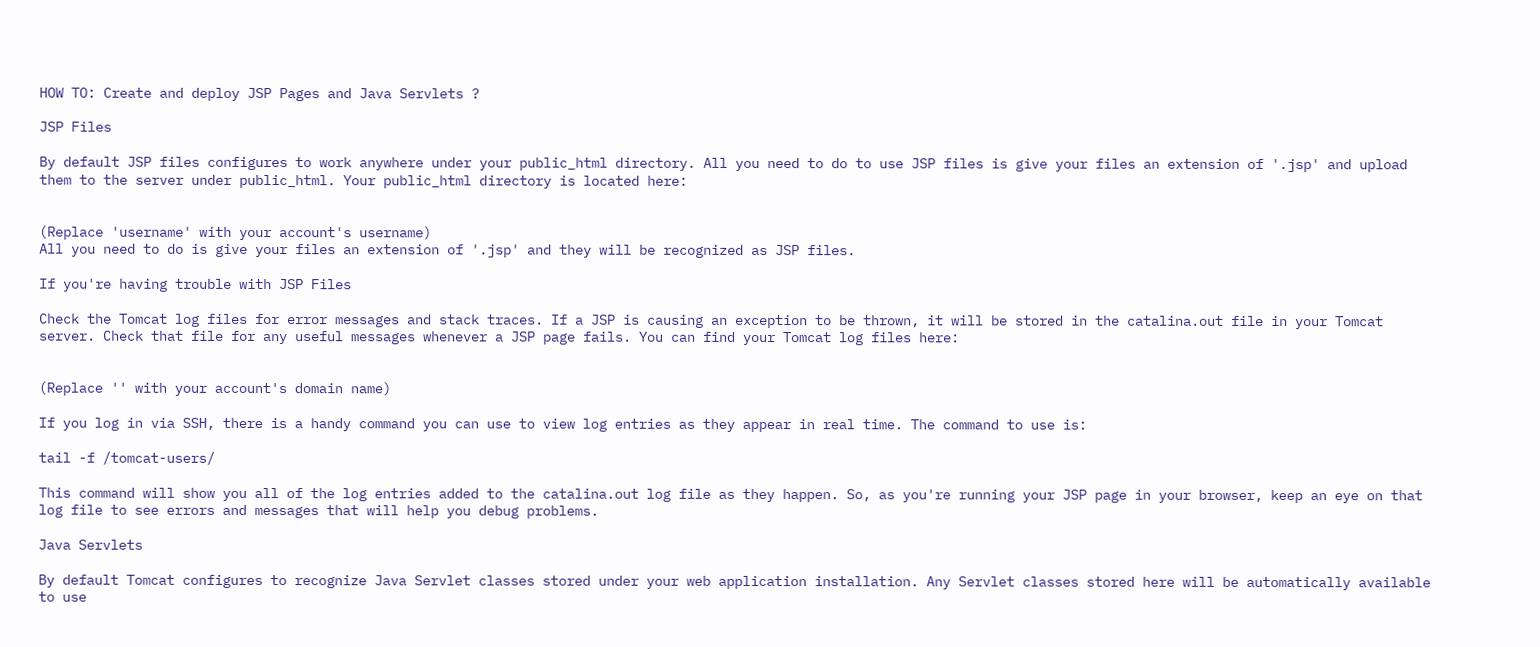HOW TO: Create and deploy JSP Pages and Java Servlets ?

JSP Files

By default JSP files configures to work anywhere under your public_html directory. All you need to do to use JSP files is give your files an extension of '.jsp' and upload them to the server under public_html. Your public_html directory is located here:


(Replace 'username' with your account's username)
All you need to do is give your files an extension of '.jsp' and they will be recognized as JSP files.

If you're having trouble with JSP Files

Check the Tomcat log files for error messages and stack traces. If a JSP is causing an exception to be thrown, it will be stored in the catalina.out file in your Tomcat server. Check that file for any useful messages whenever a JSP page fails. You can find your Tomcat log files here:


(Replace '' with your account's domain name)

If you log in via SSH, there is a handy command you can use to view log entries as they appear in real time. The command to use is:

tail -f /tomcat-users/

This command will show you all of the log entries added to the catalina.out log file as they happen. So, as you're running your JSP page in your browser, keep an eye on that log file to see errors and messages that will help you debug problems.

Java Servlets

By default Tomcat configures to recognize Java Servlet classes stored under your web application installation. Any Servlet classes stored here will be automatically available to use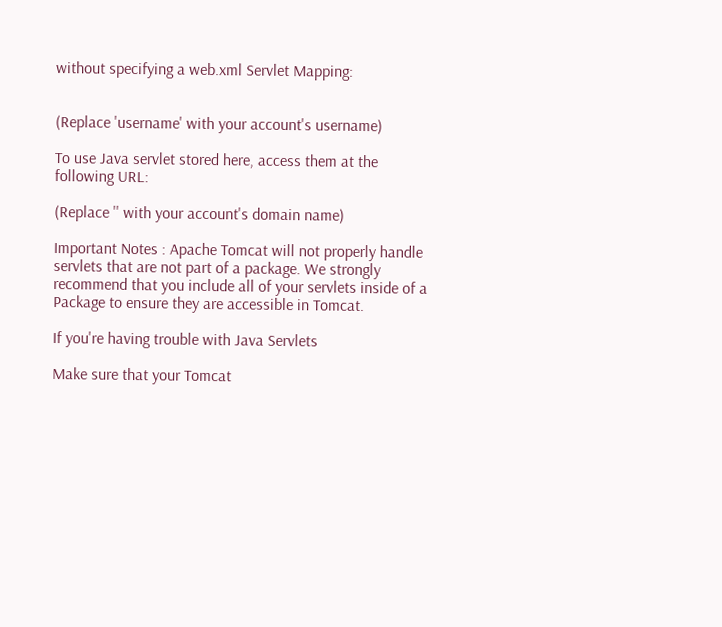without specifying a web.xml Servlet Mapping:


(Replace 'username' with your account's username)

To use Java servlet stored here, access them at the following URL:

(Replace '' with your account's domain name)

Important Notes : Apache Tomcat will not properly handle servlets that are not part of a package. We strongly recommend that you include all of your servlets inside of a Package to ensure they are accessible in Tomcat.

If you're having trouble with Java Servlets

Make sure that your Tomcat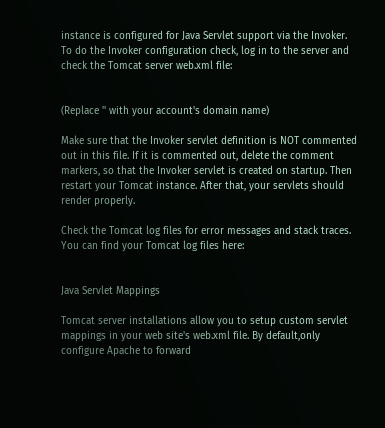instance is configured for Java Servlet support via the Invoker. To do the Invoker configuration check, log in to the server and check the Tomcat server web.xml file:


(Replace '' with your account's domain name)

Make sure that the Invoker servlet definition is NOT commented out in this file. If it is commented out, delete the comment markers, so that the Invoker servlet is created on startup. Then restart your Tomcat instance. After that, your servlets should render properly.

Check the Tomcat log files for error messages and stack traces. You can find your Tomcat log files here:


Java Servlet Mappings

Tomcat server installations allow you to setup custom servlet mappings in your web site's web.xml file. By default,only configure Apache to forward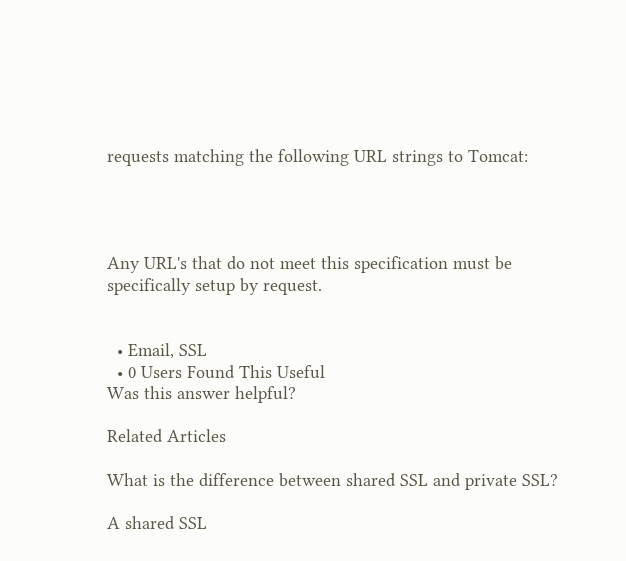requests matching the following URL strings to Tomcat:




Any URL's that do not meet this specification must be specifically setup by request.


  • Email, SSL
  • 0 Users Found This Useful
Was this answer helpful?

Related Articles

What is the difference between shared SSL and private SSL?

A shared SSL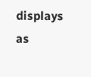displays as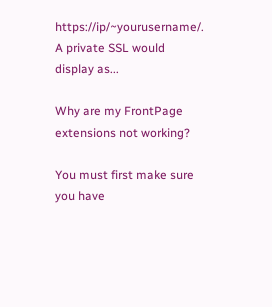https://ip/~yourusername/. A private SSL would display as...

Why are my FrontPage extensions not working?

You must first make sure you have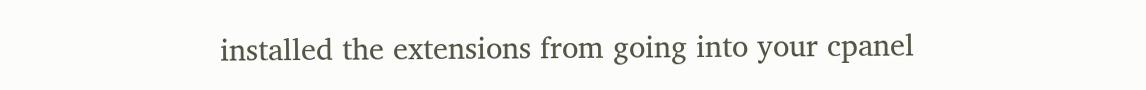installed the extensions from going into your cpanel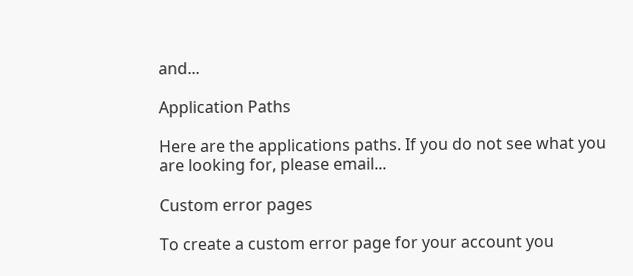and...

Application Paths

Here are the applications paths. If you do not see what you are looking for, please email...

Custom error pages

To create a custom error page for your account you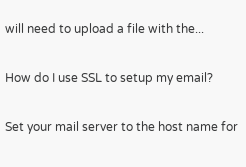will need to upload a file with the...

How do I use SSL to setup my email?

Set your mail server to the host name for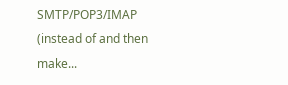SMTP/POP3/IMAP (instead of and then make...